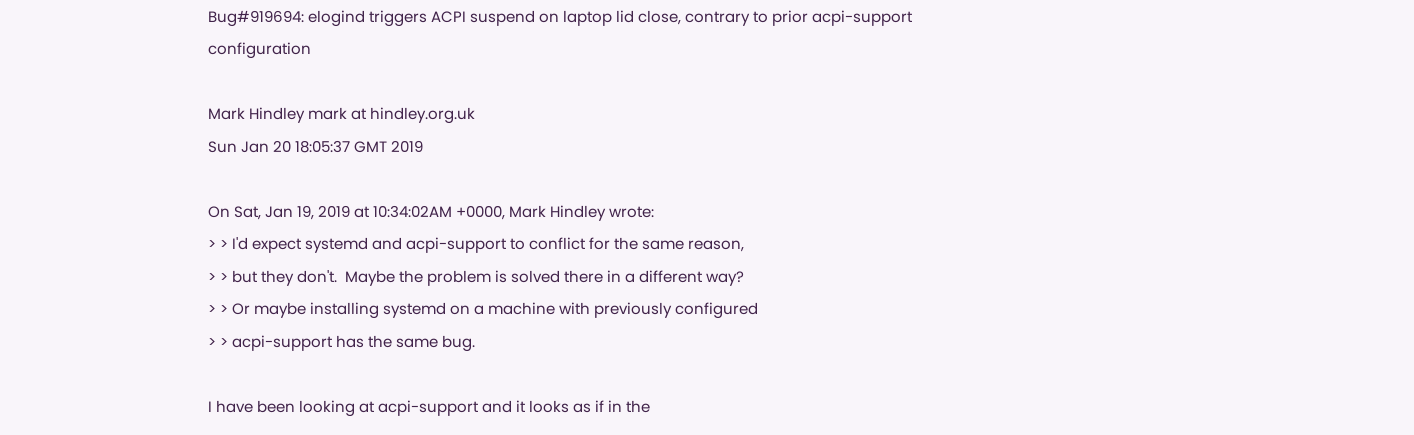Bug#919694: elogind triggers ACPI suspend on laptop lid close, contrary to prior acpi-support configuration

Mark Hindley mark at hindley.org.uk
Sun Jan 20 18:05:37 GMT 2019

On Sat, Jan 19, 2019 at 10:34:02AM +0000, Mark Hindley wrote:
> > I'd expect systemd and acpi-support to conflict for the same reason,
> > but they don't.  Maybe the problem is solved there in a different way?
> > Or maybe installing systemd on a machine with previously configured
> > acpi-support has the same bug.

I have been looking at acpi-support and it looks as if in the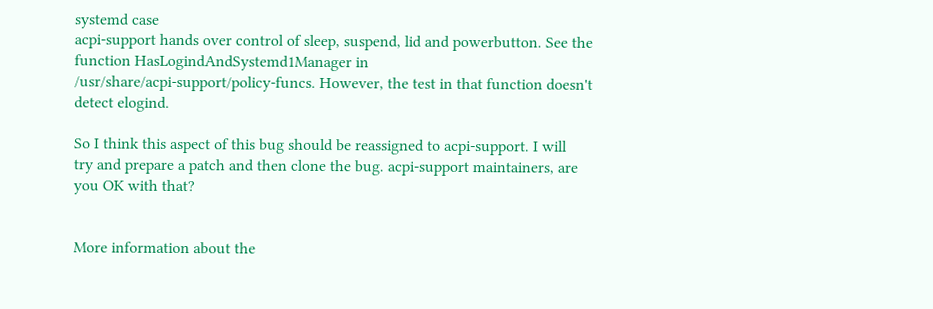systemd case
acpi-support hands over control of sleep, suspend, lid and powerbutton. See the
function HasLogindAndSystemd1Manager in
/usr/share/acpi-support/policy-funcs. However, the test in that function doesn't
detect elogind.

So I think this aspect of this bug should be reassigned to acpi-support. I will
try and prepare a patch and then clone the bug. acpi-support maintainers, are
you OK with that?


More information about the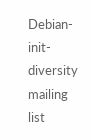Debian-init-diversity mailing list